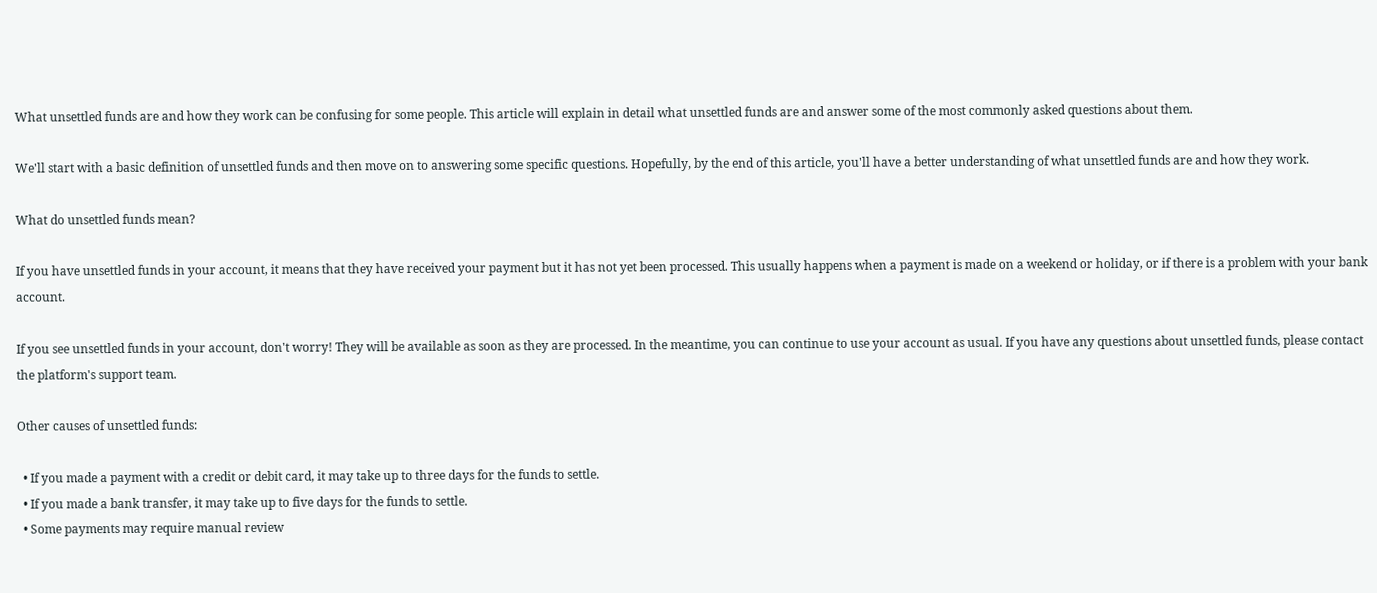What unsettled funds are and how they work can be confusing for some people. This article will explain in detail what unsettled funds are and answer some of the most commonly asked questions about them.

We'll start with a basic definition of unsettled funds and then move on to answering some specific questions. Hopefully, by the end of this article, you'll have a better understanding of what unsettled funds are and how they work.

What do unsettled funds mean?

If you have unsettled funds in your account, it means that they have received your payment but it has not yet been processed. This usually happens when a payment is made on a weekend or holiday, or if there is a problem with your bank account.

If you see unsettled funds in your account, don't worry! They will be available as soon as they are processed. In the meantime, you can continue to use your account as usual. If you have any questions about unsettled funds, please contact the platform's support team.

Other causes of unsettled funds:

  • If you made a payment with a credit or debit card, it may take up to three days for the funds to settle.
  • If you made a bank transfer, it may take up to five days for the funds to settle.
  • Some payments may require manual review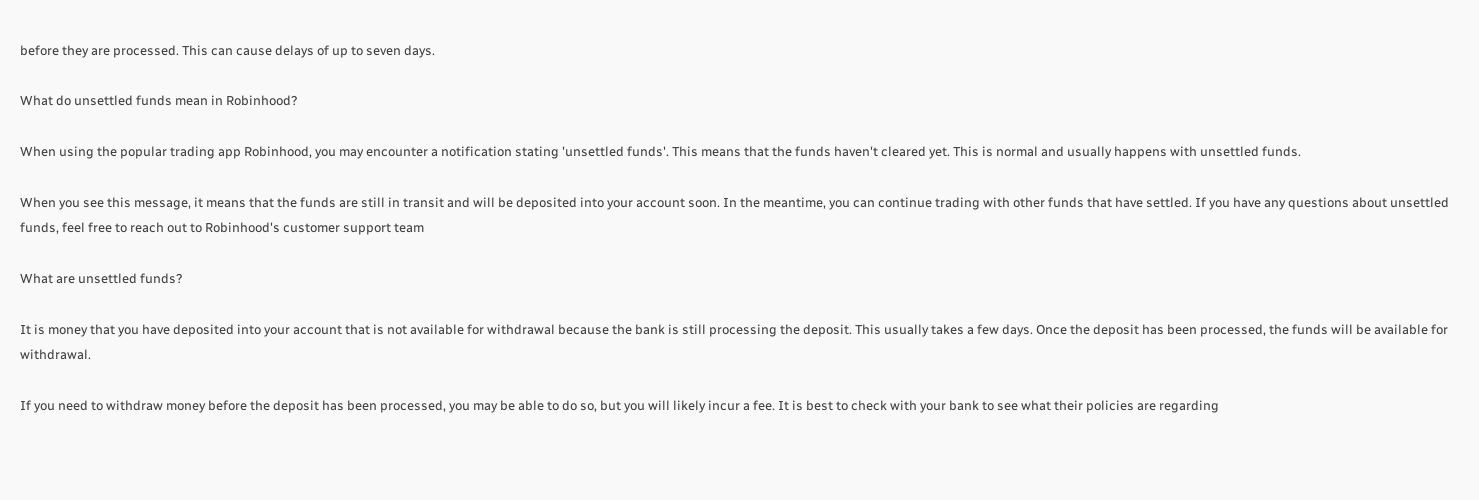before they are processed. This can cause delays of up to seven days.

What do unsettled funds mean in Robinhood?

When using the popular trading app Robinhood, you may encounter a notification stating 'unsettled funds'. This means that the funds haven't cleared yet. This is normal and usually happens with unsettled funds.

When you see this message, it means that the funds are still in transit and will be deposited into your account soon. In the meantime, you can continue trading with other funds that have settled. If you have any questions about unsettled funds, feel free to reach out to Robinhood's customer support team

What are unsettled funds?

It is money that you have deposited into your account that is not available for withdrawal because the bank is still processing the deposit. This usually takes a few days. Once the deposit has been processed, the funds will be available for withdrawal.

If you need to withdraw money before the deposit has been processed, you may be able to do so, but you will likely incur a fee. It is best to check with your bank to see what their policies are regarding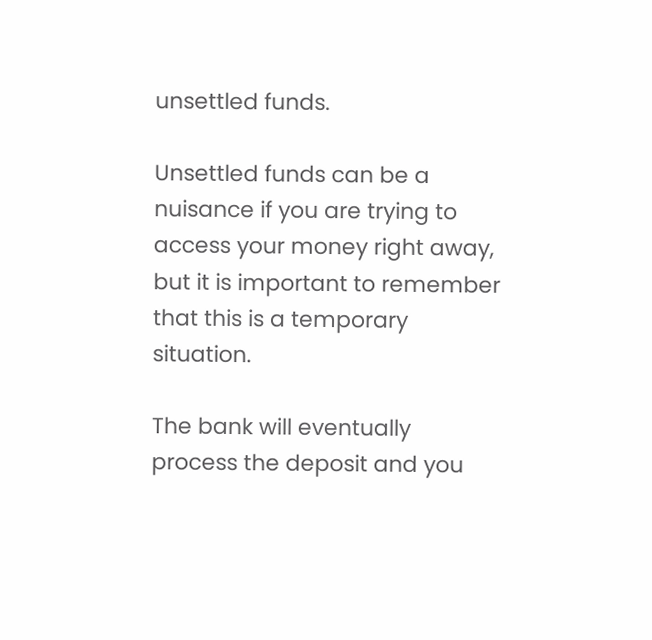unsettled funds.

Unsettled funds can be a nuisance if you are trying to access your money right away, but it is important to remember that this is a temporary situation.

The bank will eventually process the deposit and you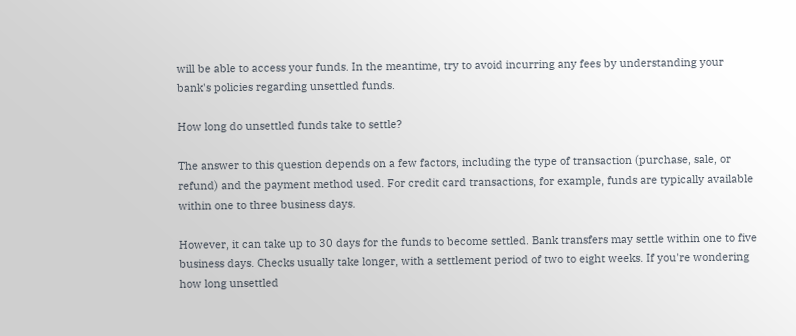will be able to access your funds. In the meantime, try to avoid incurring any fees by understanding your bank's policies regarding unsettled funds.

How long do unsettled funds take to settle?

The answer to this question depends on a few factors, including the type of transaction (purchase, sale, or refund) and the payment method used. For credit card transactions, for example, funds are typically available within one to three business days.

However, it can take up to 30 days for the funds to become settled. Bank transfers may settle within one to five business days. Checks usually take longer, with a settlement period of two to eight weeks. If you're wondering how long unsettled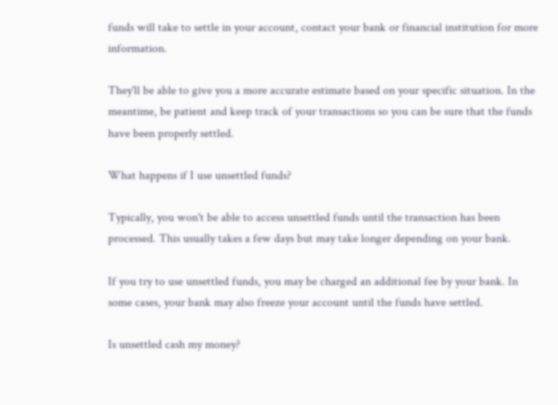funds will take to settle in your account, contact your bank or financial institution for more information.

They'll be able to give you a more accurate estimate based on your specific situation. In the meantime, be patient and keep track of your transactions so you can be sure that the funds have been properly settled.

What happens if I use unsettled funds?

Typically, you won't be able to access unsettled funds until the transaction has been processed. This usually takes a few days but may take longer depending on your bank.

If you try to use unsettled funds, you may be charged an additional fee by your bank. In some cases, your bank may also freeze your account until the funds have settled.

Is unsettled cash my money?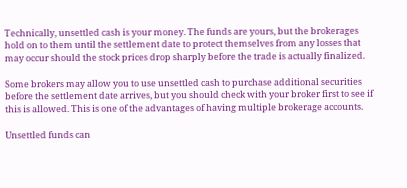Technically, unsettled cash is your money. The funds are yours, but the brokerages hold on to them until the settlement date to protect themselves from any losses that may occur should the stock prices drop sharply before the trade is actually finalized.

Some brokers may allow you to use unsettled cash to purchase additional securities before the settlement date arrives, but you should check with your broker first to see if this is allowed. This is one of the advantages of having multiple brokerage accounts.

Unsettled funds can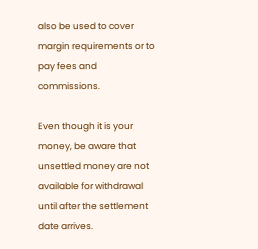also be used to cover margin requirements or to pay fees and commissions.

Even though it is your money, be aware that unsettled money are not available for withdrawal until after the settlement date arrives.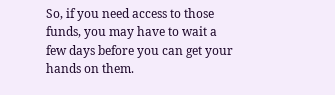So, if you need access to those funds, you may have to wait a few days before you can get your hands on them.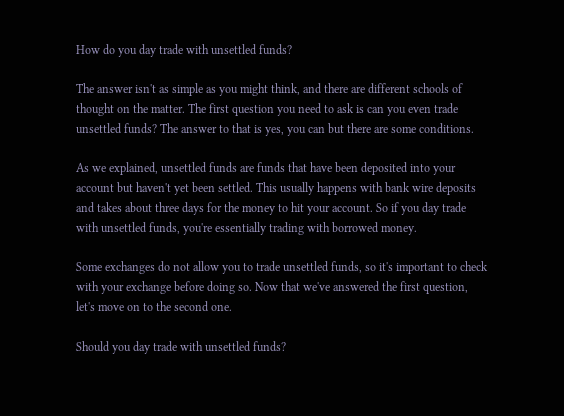How do you day trade with unsettled funds?

The answer isn't as simple as you might think, and there are different schools of thought on the matter. The first question you need to ask is can you even trade unsettled funds? The answer to that is yes, you can but there are some conditions.

As we explained, unsettled funds are funds that have been deposited into your account but haven't yet been settled. This usually happens with bank wire deposits and takes about three days for the money to hit your account. So if you day trade with unsettled funds, you're essentially trading with borrowed money.

Some exchanges do not allow you to trade unsettled funds, so it's important to check with your exchange before doing so. Now that we've answered the first question, let's move on to the second one.

Should you day trade with unsettled funds?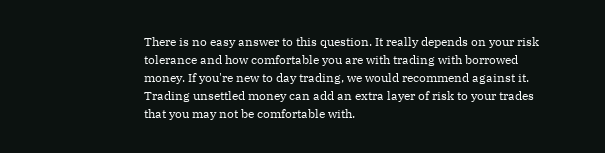There is no easy answer to this question. It really depends on your risk tolerance and how comfortable you are with trading with borrowed money. If you're new to day trading, we would recommend against it. Trading unsettled money can add an extra layer of risk to your trades that you may not be comfortable with.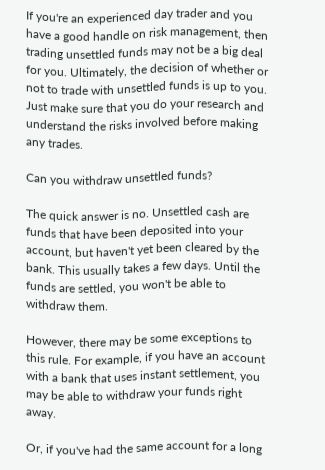If you're an experienced day trader and you have a good handle on risk management, then trading unsettled funds may not be a big deal for you. Ultimately, the decision of whether or not to trade with unsettled funds is up to you. Just make sure that you do your research and understand the risks involved before making any trades.

Can you withdraw unsettled funds?

The quick answer is no. Unsettled cash are funds that have been deposited into your account, but haven't yet been cleared by the bank. This usually takes a few days. Until the funds are settled, you won't be able to withdraw them.

However, there may be some exceptions to this rule. For example, if you have an account with a bank that uses instant settlement, you may be able to withdraw your funds right away.

Or, if you've had the same account for a long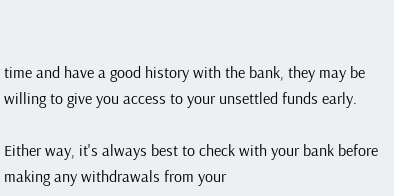time and have a good history with the bank, they may be willing to give you access to your unsettled funds early.

Either way, it's always best to check with your bank before making any withdrawals from your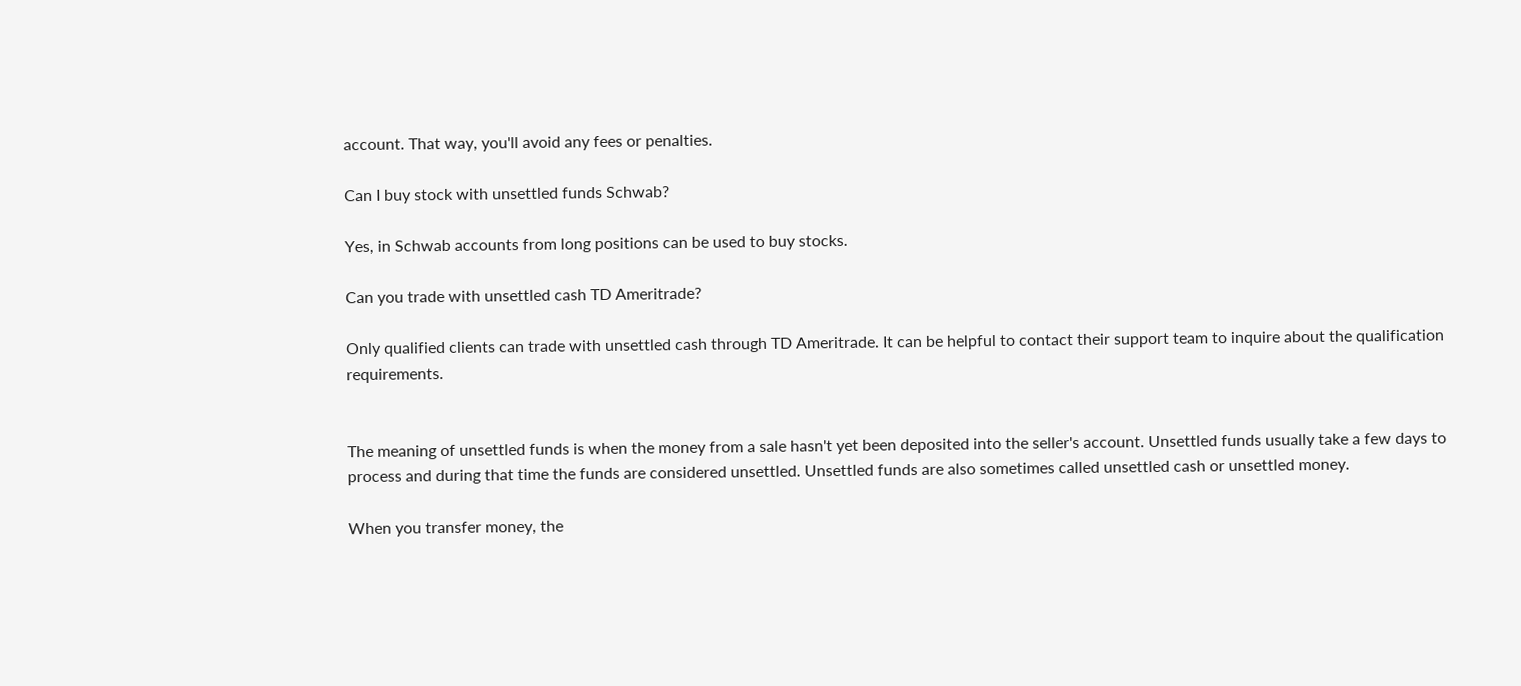account. That way, you'll avoid any fees or penalties.

Can I buy stock with unsettled funds Schwab?

Yes, in Schwab accounts from long positions can be used to buy stocks.

Can you trade with unsettled cash TD Ameritrade?

Only qualified clients can trade with unsettled cash through TD Ameritrade. It can be helpful to contact their support team to inquire about the qualification requirements.


The meaning of unsettled funds is when the money from a sale hasn't yet been deposited into the seller's account. Unsettled funds usually take a few days to process and during that time the funds are considered unsettled. Unsettled funds are also sometimes called unsettled cash or unsettled money.

When you transfer money, the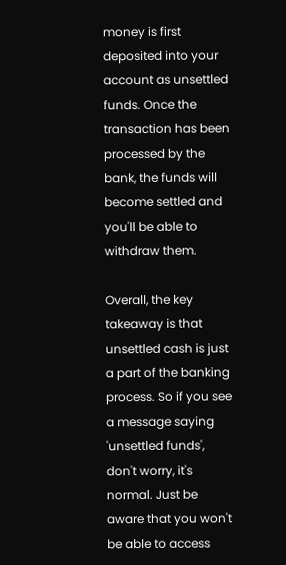money is first deposited into your account as unsettled funds. Once the transaction has been processed by the bank, the funds will become settled and you'll be able to withdraw them.

Overall, the key takeaway is that unsettled cash is just a part of the banking process. So if you see a message saying 'unsettled funds', don't worry, it's normal. Just be aware that you won't be able to access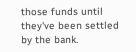those funds until they've been settled by the bank.